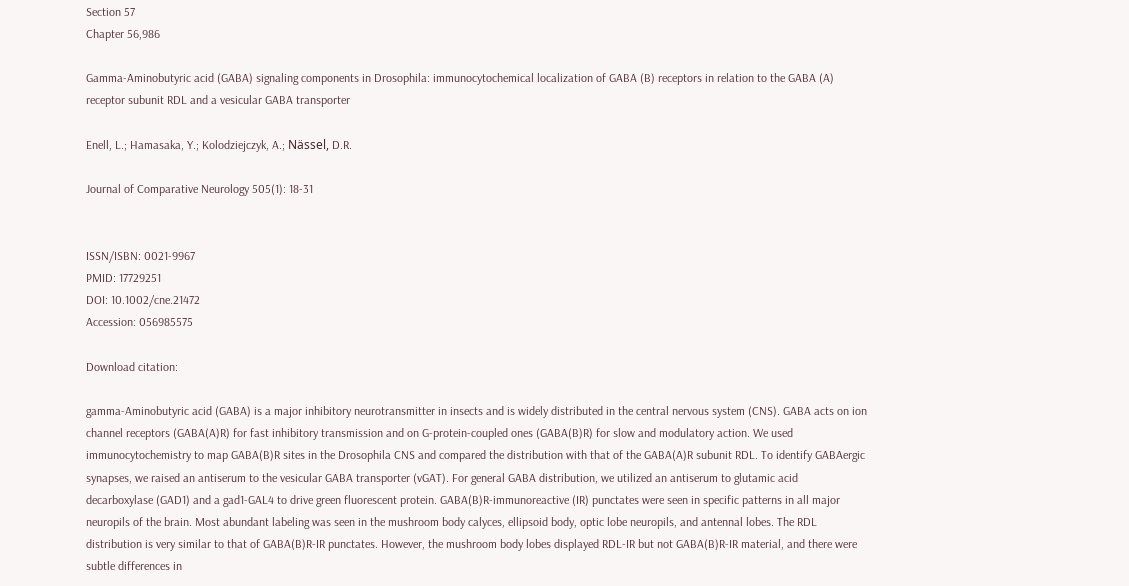Section 57
Chapter 56,986

Gamma-Aminobutyric acid (GABA) signaling components in Drosophila: immunocytochemical localization of GABA (B) receptors in relation to the GABA (A) receptor subunit RDL and a vesicular GABA transporter

Enell, L.; Hamasaka, Y.; Kolodziejczyk, A.; Nässel, D.R.

Journal of Comparative Neurology 505(1): 18-31


ISSN/ISBN: 0021-9967
PMID: 17729251
DOI: 10.1002/cne.21472
Accession: 056985575

Download citation:

gamma-Aminobutyric acid (GABA) is a major inhibitory neurotransmitter in insects and is widely distributed in the central nervous system (CNS). GABA acts on ion channel receptors (GABA(A)R) for fast inhibitory transmission and on G-protein-coupled ones (GABA(B)R) for slow and modulatory action. We used immunocytochemistry to map GABA(B)R sites in the Drosophila CNS and compared the distribution with that of the GABA(A)R subunit RDL. To identify GABAergic synapses, we raised an antiserum to the vesicular GABA transporter (vGAT). For general GABA distribution, we utilized an antiserum to glutamic acid decarboxylase (GAD1) and a gad1-GAL4 to drive green fluorescent protein. GABA(B)R-immunoreactive (IR) punctates were seen in specific patterns in all major neuropils of the brain. Most abundant labeling was seen in the mushroom body calyces, ellipsoid body, optic lobe neuropils, and antennal lobes. The RDL distribution is very similar to that of GABA(B)R-IR punctates. However, the mushroom body lobes displayed RDL-IR but not GABA(B)R-IR material, and there were subtle differences in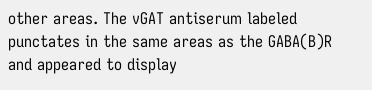other areas. The vGAT antiserum labeled punctates in the same areas as the GABA(B)R and appeared to display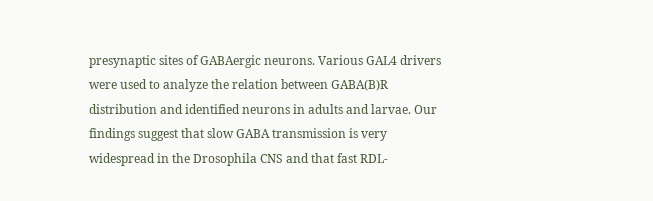presynaptic sites of GABAergic neurons. Various GAL4 drivers were used to analyze the relation between GABA(B)R distribution and identified neurons in adults and larvae. Our findings suggest that slow GABA transmission is very widespread in the Drosophila CNS and that fast RDL-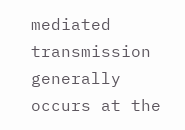mediated transmission generally occurs at the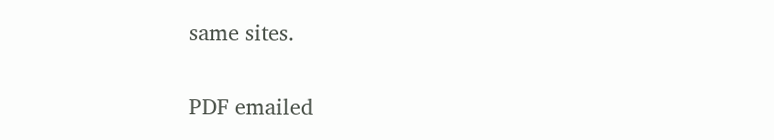same sites.

PDF emailed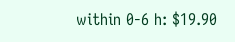within 0-6 h: $19.90